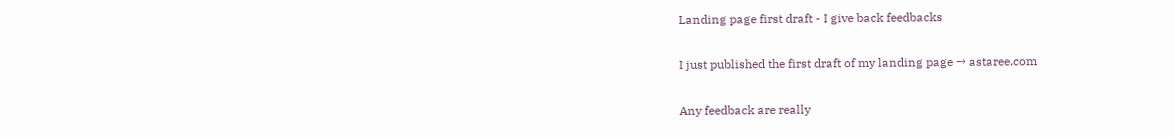Landing page first draft - I give back feedbacks

I just published the first draft of my landing page → astaree.com

Any feedback are really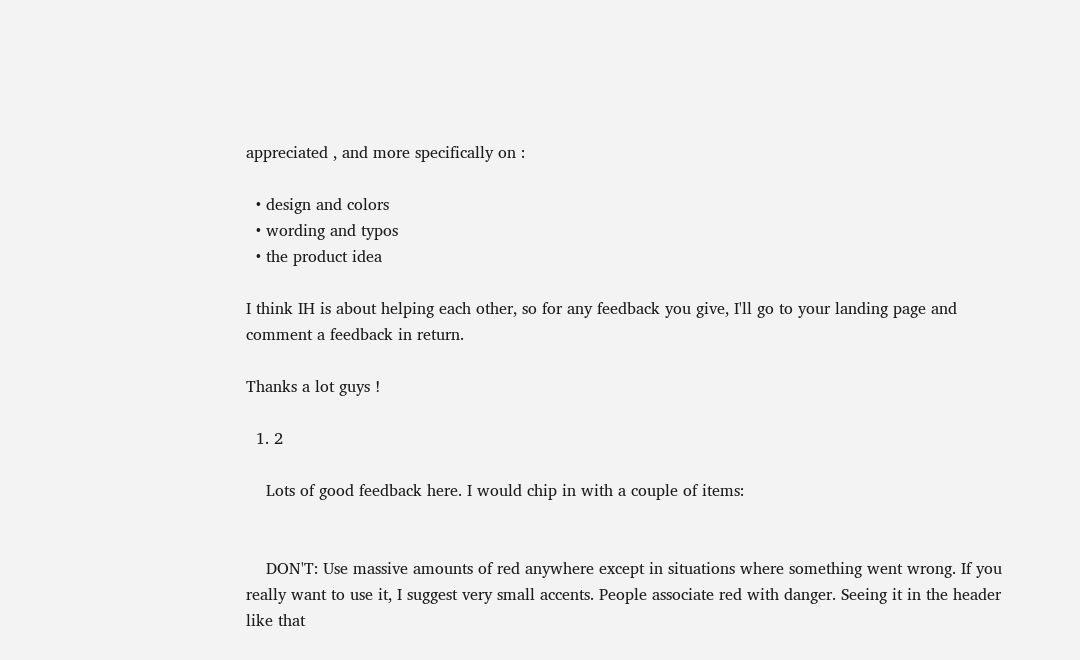appreciated , and more specifically on :

  • design and colors
  • wording and typos
  • the product idea

I think IH is about helping each other, so for any feedback you give, I'll go to your landing page and comment a feedback in return.

Thanks a lot guys !

  1. 2

    Lots of good feedback here. I would chip in with a couple of items:


    DON'T: Use massive amounts of red anywhere except in situations where something went wrong. If you really want to use it, I suggest very small accents. People associate red with danger. Seeing it in the header like that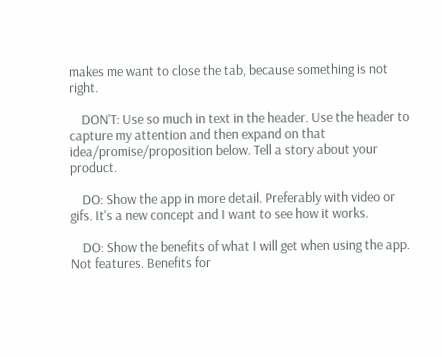makes me want to close the tab, because something is not right.

    DON'T: Use so much in text in the header. Use the header to capture my attention and then expand on that idea/promise/proposition below. Tell a story about your product.

    DO: Show the app in more detail. Preferably with video or gifs. It's a new concept and I want to see how it works.

    DO: Show the benefits of what I will get when using the app. Not features. Benefits for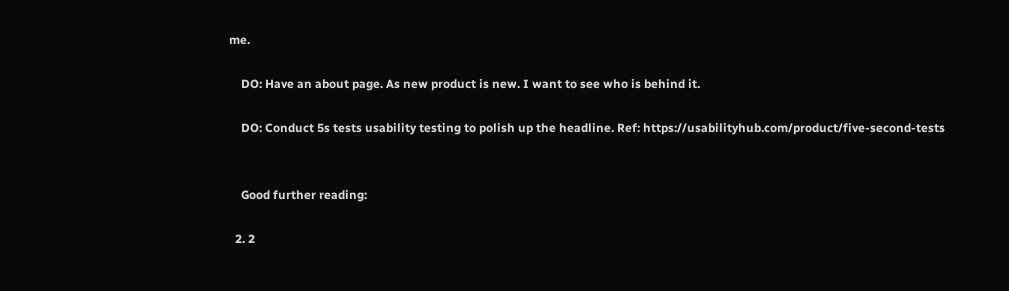me.

    DO: Have an about page. As new product is new. I want to see who is behind it.

    DO: Conduct 5s tests usability testing to polish up the headline. Ref: https://usabilityhub.com/product/five-second-tests


    Good further reading:

  2. 2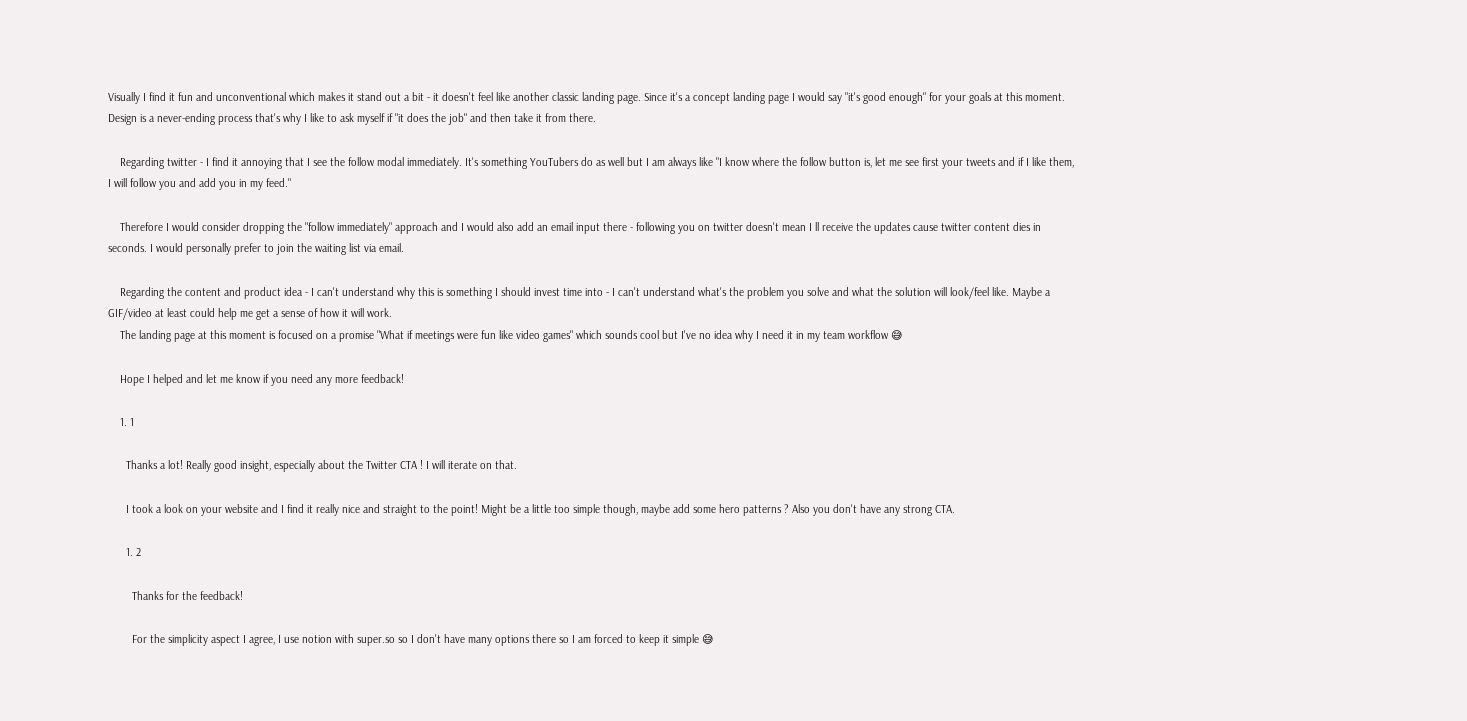Visually I find it fun and unconventional which makes it stand out a bit - it doesn't feel like another classic landing page. Since it's a concept landing page I would say "it's good enough" for your goals at this moment. Design is a never-ending process that's why I like to ask myself if "it does the job" and then take it from there.

    Regarding twitter - I find it annoying that I see the follow modal immediately. It's something YouTubers do as well but I am always like "I know where the follow button is, let me see first your tweets and if I like them, I will follow you and add you in my feed."

    Therefore I would consider dropping the "follow immediately" approach and I would also add an email input there - following you on twitter doesn't mean I ll receive the updates cause twitter content dies in seconds. I would personally prefer to join the waiting list via email.

    Regarding the content and product idea - I can't understand why this is something I should invest time into - I can't understand what's the problem you solve and what the solution will look/feel like. Maybe a GIF/video at least could help me get a sense of how it will work.
    The landing page at this moment is focused on a promise "What if meetings were fun like video games" which sounds cool but I've no idea why I need it in my team workflow 😅

    Hope I helped and let me know if you need any more feedback!

    1. 1

      Thanks a lot! Really good insight, especially about the Twitter CTA ! I will iterate on that.

      I took a look on your website and I find it really nice and straight to the point! Might be a little too simple though, maybe add some hero patterns ? Also you don't have any strong CTA.

      1. 2

        Thanks for the feedback!

        For the simplicity aspect I agree, I use notion with super.so so I don't have many options there so I am forced to keep it simple 😅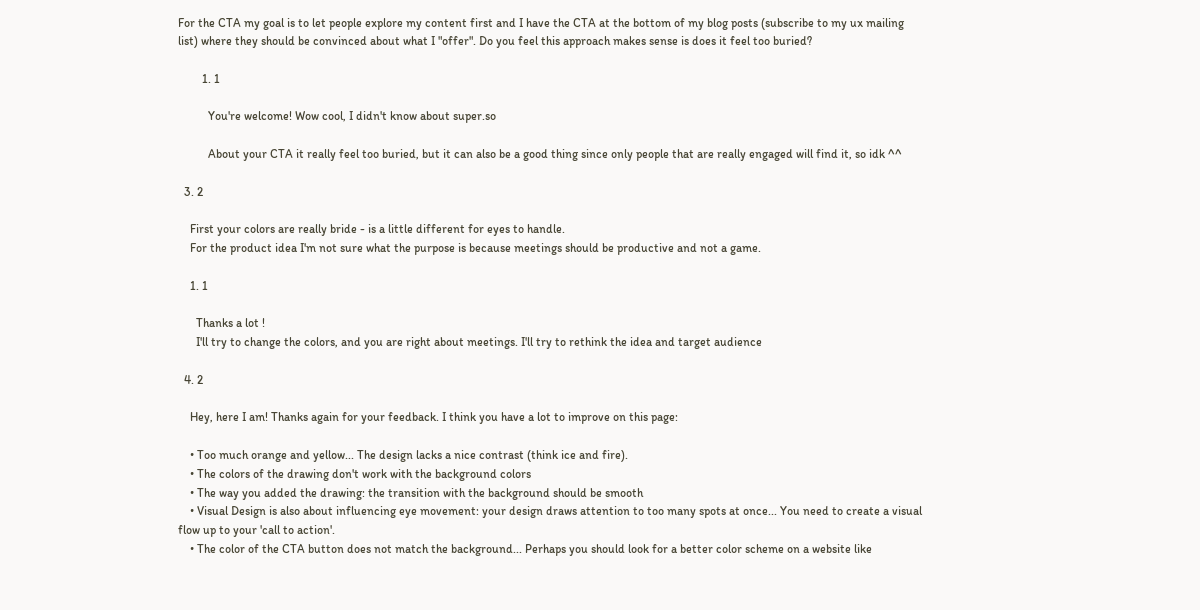For the CTA my goal is to let people explore my content first and I have the CTA at the bottom of my blog posts (subscribe to my ux mailing list) where they should be convinced about what I "offer". Do you feel this approach makes sense is does it feel too buried?

        1. 1

          You're welcome! Wow cool, I didn't know about super.so

          About your CTA it really feel too buried, but it can also be a good thing since only people that are really engaged will find it, so idk ^^

  3. 2

    First your colors are really bride - is a little different for eyes to handle.
    For the product idea I'm not sure what the purpose is because meetings should be productive and not a game.

    1. 1

      Thanks a lot !
      I'll try to change the colors, and you are right about meetings. I'll try to rethink the idea and target audience

  4. 2

    Hey, here I am! Thanks again for your feedback. I think you have a lot to improve on this page:

    • Too much orange and yellow... The design lacks a nice contrast (think ice and fire).
    • The colors of the drawing don't work with the background colors
    • The way you added the drawing: the transition with the background should be smooth
    • Visual Design is also about influencing eye movement: your design draws attention to too many spots at once... You need to create a visual flow up to your 'call to action'.
    • The color of the CTA button does not match the background... Perhaps you should look for a better color scheme on a website like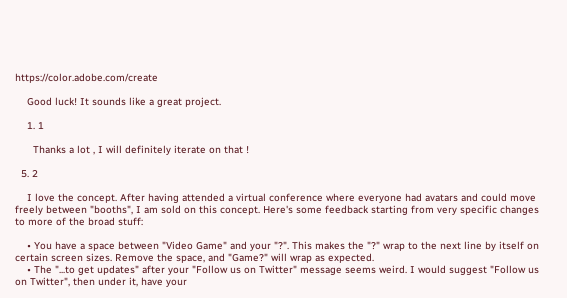https://color.adobe.com/create

    Good luck! It sounds like a great project.

    1. 1

      Thanks a lot , I will definitely iterate on that !

  5. 2

    I love the concept. After having attended a virtual conference where everyone had avatars and could move freely between "booths", I am sold on this concept. Here's some feedback starting from very specific changes to more of the broad stuff:

    • You have a space between "Video Game" and your "?". This makes the "?" wrap to the next line by itself on certain screen sizes. Remove the space, and "Game?" will wrap as expected.
    • The "...to get updates" after your "Follow us on Twitter" message seems weird. I would suggest "Follow us on Twitter", then under it, have your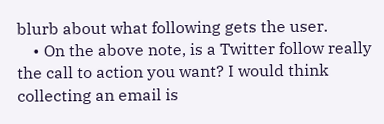blurb about what following gets the user.
    • On the above note, is a Twitter follow really the call to action you want? I would think collecting an email is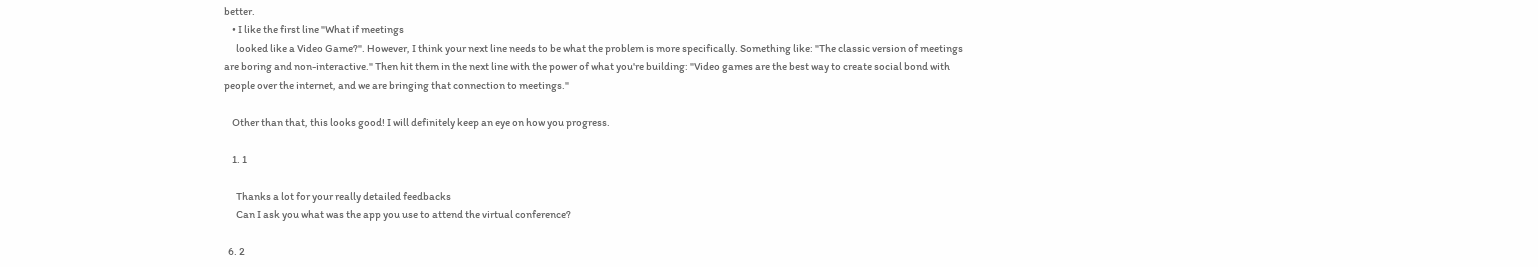better.
    • I like the first line "What if meetings
      looked like a Video Game?". However, I think your next line needs to be what the problem is more specifically. Something like: "The classic version of meetings are boring and non-interactive." Then hit them in the next line with the power of what you're building: "Video games are the best way to create social bond with people over the internet, and we are bringing that connection to meetings."

    Other than that, this looks good! I will definitely keep an eye on how you progress.

    1. 1

      Thanks a lot for your really detailed feedbacks
      Can I ask you what was the app you use to attend the virtual conference?

  6. 2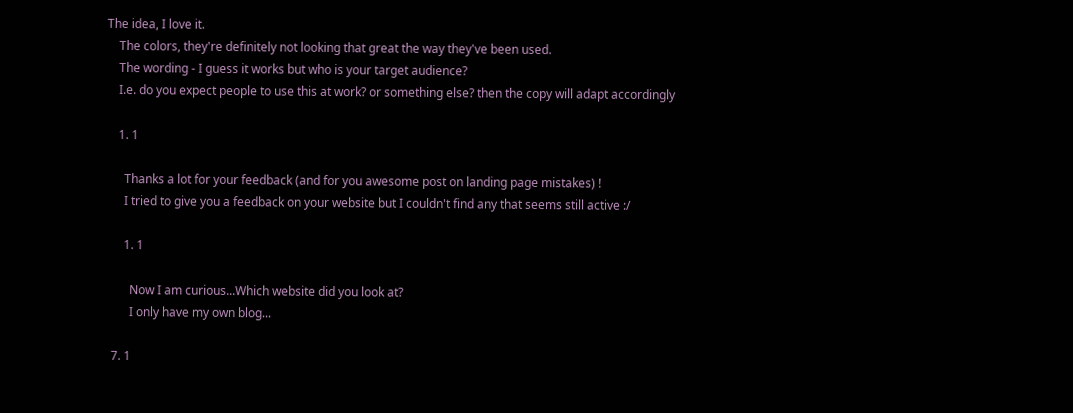The idea, I love it.
    The colors, they're definitely not looking that great the way they've been used.
    The wording - I guess it works but who is your target audience?
    I.e. do you expect people to use this at work? or something else? then the copy will adapt accordingly

    1. 1

      Thanks a lot for your feedback (and for you awesome post on landing page mistakes) !
      I tried to give you a feedback on your website but I couldn't find any that seems still active :/

      1. 1

        Now I am curious...Which website did you look at?
        I only have my own blog...

  7. 1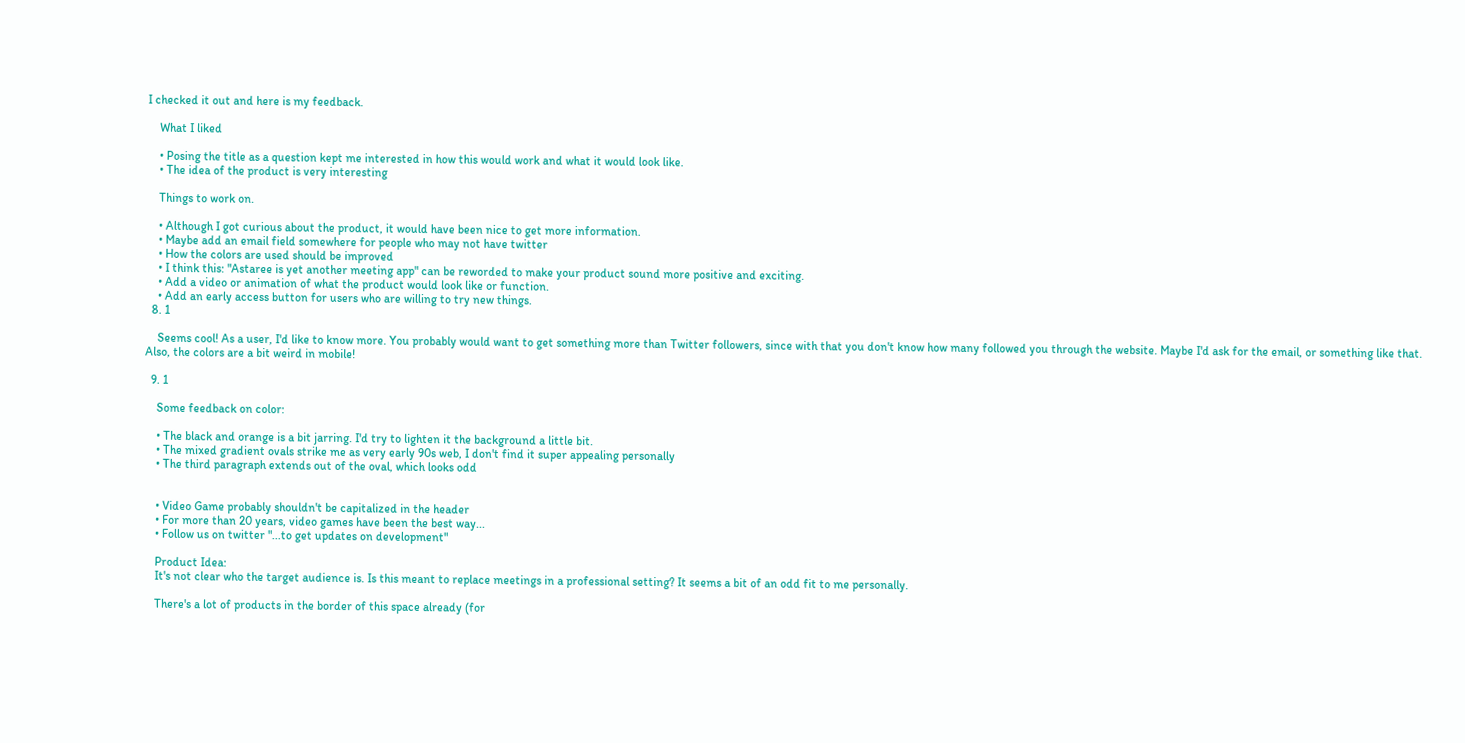I checked it out and here is my feedback.

    What I liked

    • Posing the title as a question kept me interested in how this would work and what it would look like.
    • The idea of the product is very interesting

    Things to work on.

    • Although I got curious about the product, it would have been nice to get more information.
    • Maybe add an email field somewhere for people who may not have twitter
    • How the colors are used should be improved
    • I think this: "Astaree is yet another meeting app" can be reworded to make your product sound more positive and exciting.
    • Add a video or animation of what the product would look like or function.
    • Add an early access button for users who are willing to try new things.
  8. 1

    Seems cool! As a user, I'd like to know more. You probably would want to get something more than Twitter followers, since with that you don't know how many followed you through the website. Maybe I'd ask for the email, or something like that. Also, the colors are a bit weird in mobile!

  9. 1

    Some feedback on color:

    • The black and orange is a bit jarring. I'd try to lighten it the background a little bit.
    • The mixed gradient ovals strike me as very early 90s web, I don't find it super appealing personally
    • The third paragraph extends out of the oval, which looks odd


    • Video Game probably shouldn't be capitalized in the header
    • For more than 20 years, video games have been the best way...
    • Follow us on twitter "...to get updates on development"

    Product Idea:
    It's not clear who the target audience is. Is this meant to replace meetings in a professional setting? It seems a bit of an odd fit to me personally.

    There's a lot of products in the border of this space already (for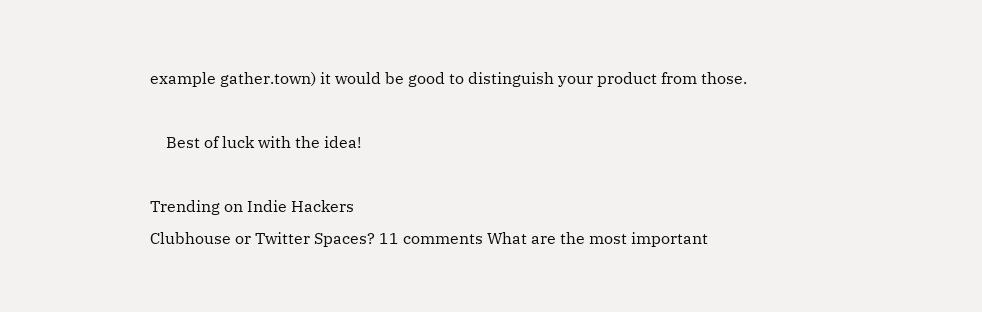example gather.town) it would be good to distinguish your product from those.

    Best of luck with the idea!

Trending on Indie Hackers
Clubhouse or Twitter Spaces? 11 comments What are the most important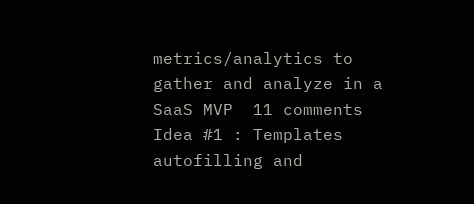metrics/analytics to gather and analyze in a SaaS MVP  11 comments Idea #1 : Templates autofilling and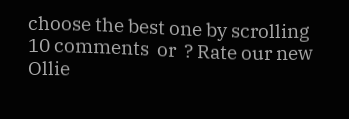choose the best one by scrolling 10 comments  or  ? Rate our new Ollie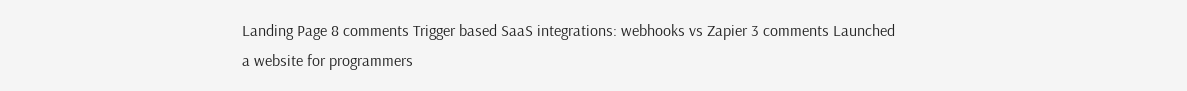Landing Page 8 comments Trigger based SaaS integrations: webhooks vs Zapier 3 comments Launched a website for programmers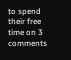to spend their free time on 3 comments